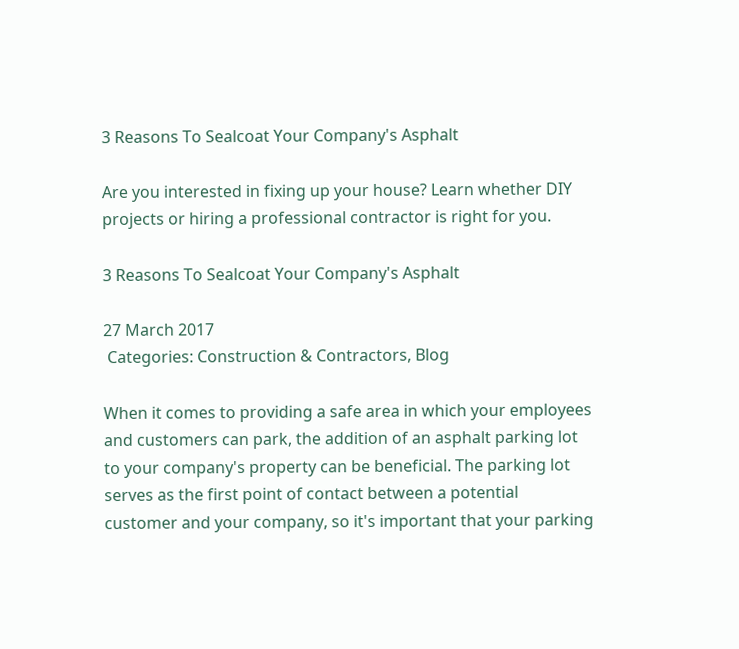3 Reasons To Sealcoat Your Company's Asphalt

Are you interested in fixing up your house? Learn whether DIY projects or hiring a professional contractor is right for you.

3 Reasons To Sealcoat Your Company's Asphalt

27 March 2017
 Categories: Construction & Contractors, Blog

When it comes to providing a safe area in which your employees and customers can park, the addition of an asphalt parking lot to your company's property can be beneficial. The parking lot serves as the first point of contact between a potential customer and your company, so it's important that your parking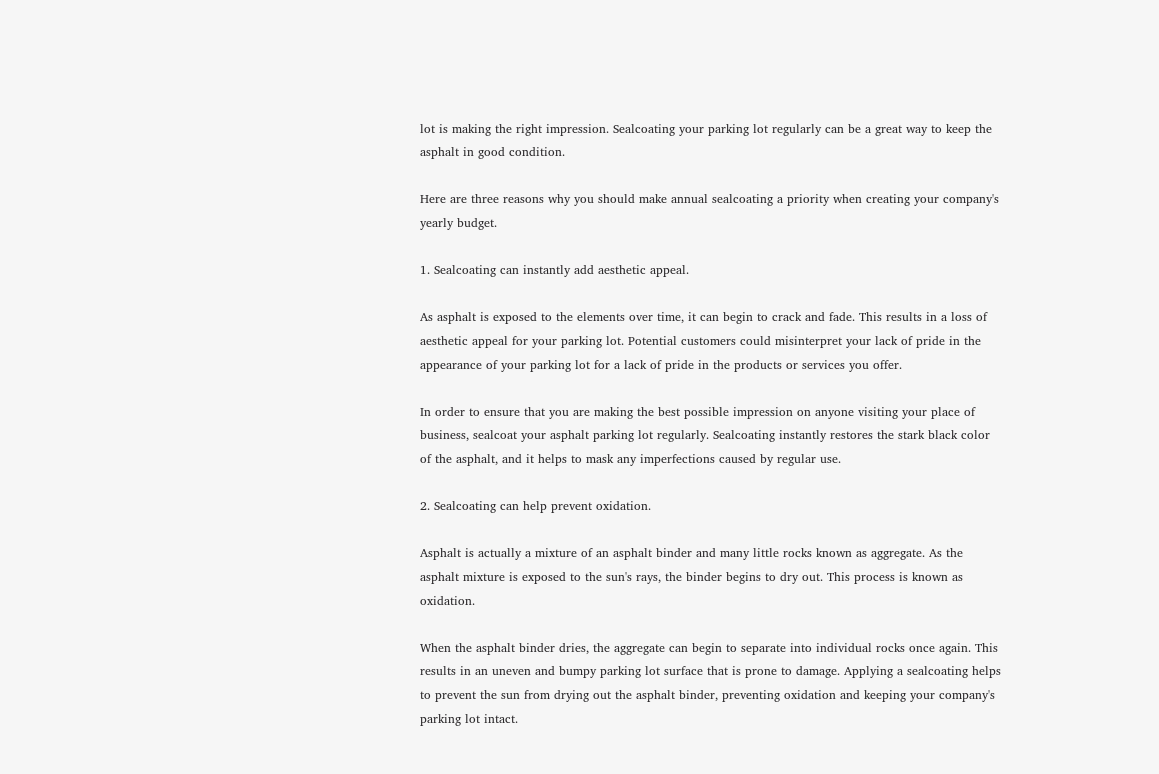lot is making the right impression. Sealcoating your parking lot regularly can be a great way to keep the asphalt in good condition.

Here are three reasons why you should make annual sealcoating a priority when creating your company's yearly budget.

1. Sealcoating can instantly add aesthetic appeal.

As asphalt is exposed to the elements over time, it can begin to crack and fade. This results in a loss of aesthetic appeal for your parking lot. Potential customers could misinterpret your lack of pride in the appearance of your parking lot for a lack of pride in the products or services you offer.

In order to ensure that you are making the best possible impression on anyone visiting your place of business, sealcoat your asphalt parking lot regularly. Sealcoating instantly restores the stark black color of the asphalt, and it helps to mask any imperfections caused by regular use.

2. Sealcoating can help prevent oxidation.

Asphalt is actually a mixture of an asphalt binder and many little rocks known as aggregate. As the asphalt mixture is exposed to the sun's rays, the binder begins to dry out. This process is known as oxidation.

When the asphalt binder dries, the aggregate can begin to separate into individual rocks once again. This results in an uneven and bumpy parking lot surface that is prone to damage. Applying a sealcoating helps to prevent the sun from drying out the asphalt binder, preventing oxidation and keeping your company's parking lot intact.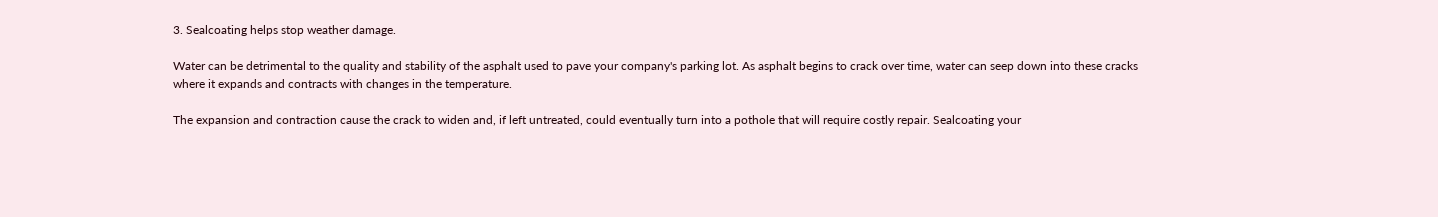3. Sealcoating helps stop weather damage.

Water can be detrimental to the quality and stability of the asphalt used to pave your company's parking lot. As asphalt begins to crack over time, water can seep down into these cracks where it expands and contracts with changes in the temperature.

The expansion and contraction cause the crack to widen and, if left untreated, could eventually turn into a pothole that will require costly repair. Sealcoating your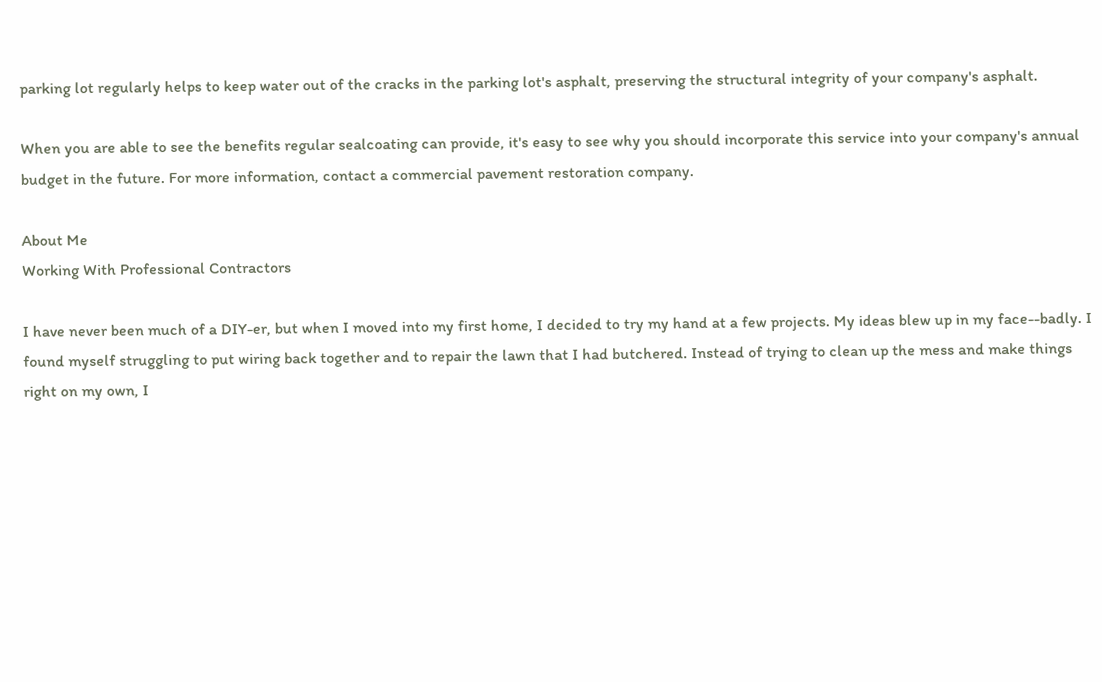parking lot regularly helps to keep water out of the cracks in the parking lot's asphalt, preserving the structural integrity of your company's asphalt.

When you are able to see the benefits regular sealcoating can provide, it's easy to see why you should incorporate this service into your company's annual budget in the future. For more information, contact a commercial pavement restoration company.

About Me
Working With Professional Contractors

I have never been much of a DIY-er, but when I moved into my first home, I decided to try my hand at a few projects. My ideas blew up in my face--badly. I found myself struggling to put wiring back together and to repair the lawn that I had butchered. Instead of trying to clean up the mess and make things right on my own, I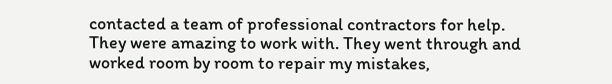contacted a team of professional contractors for help. They were amazing to work with. They went through and worked room by room to repair my mistakes,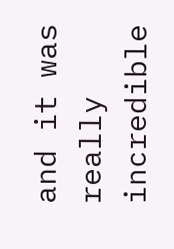and it was really incredible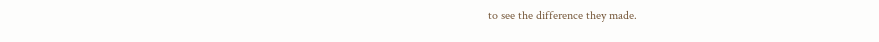to see the difference they made.